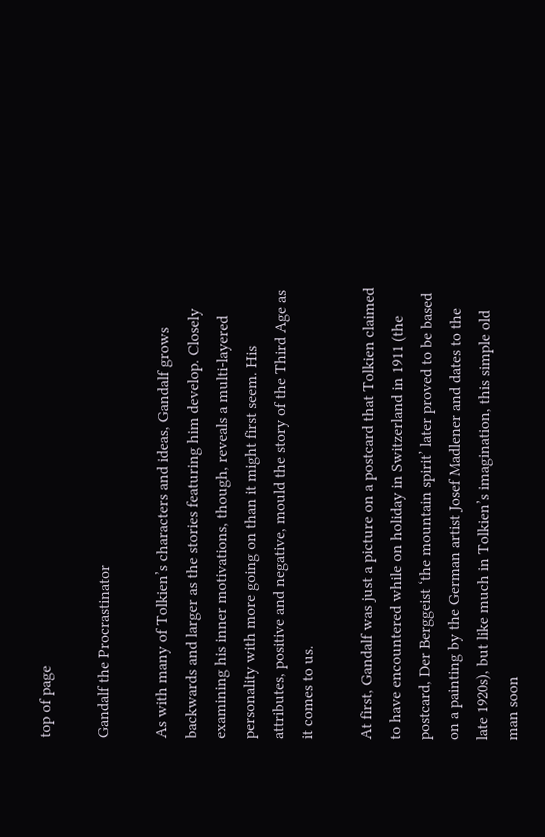top of page

Gandalf the Procrastinator

As with many of Tolkien’s characters and ideas, Gandalf grows backwards and larger as the stories featuring him develop. Closely examining his inner motivations, though, reveals a multi-layered personality with more going on than it might first seem. His attributes, positive and negative, mould the story of the Third Age as it comes to us.

At first, Gandalf was just a picture on a postcard that Tolkien claimed to have encountered while on holiday in Switzerland in 1911 (the postcard, Der Berggeist ‘the mountain spirit’ later proved to be based on a painting by the German artist Josef Madlener and dates to the late 1920s), but like much in Tolkien’s imagination, this simple old man soon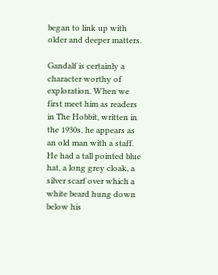began to link up with older and deeper matters.

Gandalf is certainly a character worthy of exploration. When we first meet him as readers in The Hobbit, written in the 1930s, he appears as an old man with a staff. He had a tall pointed blue hat, a long grey cloak, a silver scarf over which a white beard hung down below his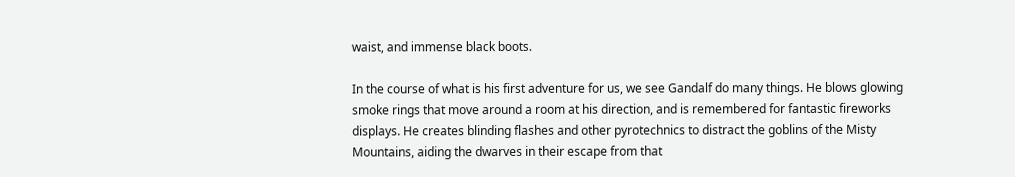waist, and immense black boots.

In the course of what is his first adventure for us, we see Gandalf do many things. He blows glowing smoke rings that move around a room at his direction, and is remembered for fantastic fireworks displays. He creates blinding flashes and other pyrotechnics to distract the goblins of the Misty Mountains, aiding the dwarves in their escape from that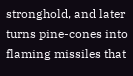stronghold, and later turns pine-cones into flaming missiles that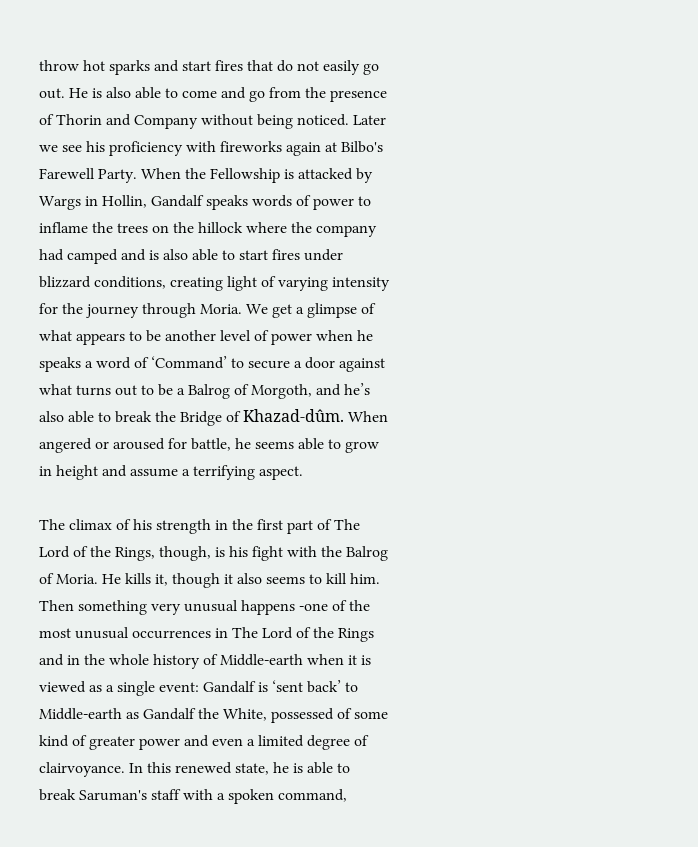throw hot sparks and start fires that do not easily go out. He is also able to come and go from the presence of Thorin and Company without being noticed. Later we see his proficiency with fireworks again at Bilbo's Farewell Party. When the Fellowship is attacked by Wargs in Hollin, Gandalf speaks words of power to inflame the trees on the hillock where the company had camped and is also able to start fires under blizzard conditions, creating light of varying intensity for the journey through Moria. We get a glimpse of what appears to be another level of power when he speaks a word of ‘Command’ to secure a door against what turns out to be a Balrog of Morgoth, and he’s also able to break the Bridge of Khazad-dûm. When angered or aroused for battle, he seems able to grow in height and assume a terrifying aspect.

The climax of his strength in the first part of The Lord of the Rings, though, is his fight with the Balrog of Moria. He kills it, though it also seems to kill him. Then something very unusual happens -one of the most unusual occurrences in The Lord of the Rings and in the whole history of Middle-earth when it is viewed as a single event: Gandalf is ‘sent back’ to Middle-earth as Gandalf the White, possessed of some kind of greater power and even a limited degree of clairvoyance. In this renewed state, he is able to break Saruman's staff with a spoken command,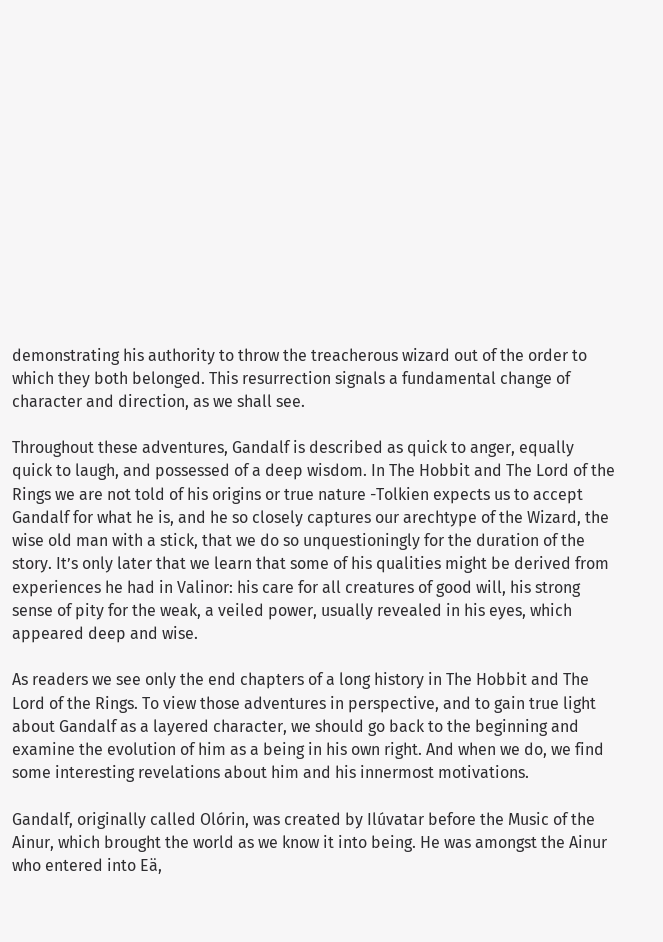demonstrating his authority to throw the treacherous wizard out of the order to which they both belonged. This resurrection signals a fundamental change of character and direction, as we shall see.

Throughout these adventures, Gandalf is described as quick to anger, equally quick to laugh, and possessed of a deep wisdom. In The Hobbit and The Lord of the Rings we are not told of his origins or true nature -Tolkien expects us to accept Gandalf for what he is, and he so closely captures our arechtype of the Wizard, the wise old man with a stick, that we do so unquestioningly for the duration of the story. It’s only later that we learn that some of his qualities might be derived from experiences he had in Valinor: his care for all creatures of good will, his strong sense of pity for the weak, a veiled power, usually revealed in his eyes, which appeared deep and wise.

As readers we see only the end chapters of a long history in The Hobbit and The Lord of the Rings. To view those adventures in perspective, and to gain true light about Gandalf as a layered character, we should go back to the beginning and examine the evolution of him as a being in his own right. And when we do, we find some interesting revelations about him and his innermost motivations.

Gandalf, originally called Olórin, was created by Ilúvatar before the Music of the Ainur, which brought the world as we know it into being. He was amongst the Ainur who entered into Eä,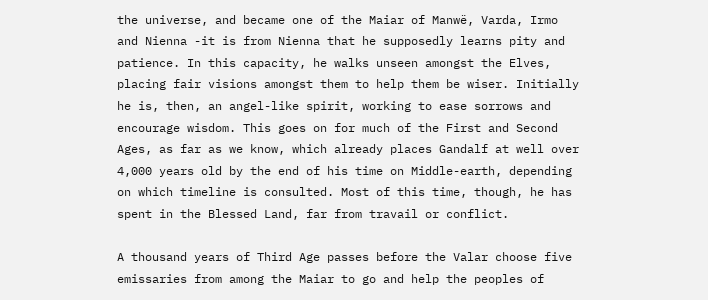the universe, and became one of the Maiar of Manwë, Varda, Irmo and Nienna -it is from Nienna that he supposedly learns pity and patience. In this capacity, he walks unseen amongst the Elves, placing fair visions amongst them to help them be wiser. Initially he is, then, an angel-like spirit, working to ease sorrows and encourage wisdom. This goes on for much of the First and Second Ages, as far as we know, which already places Gandalf at well over 4,000 years old by the end of his time on Middle-earth, depending on which timeline is consulted. Most of this time, though, he has spent in the Blessed Land, far from travail or conflict.

A thousand years of Third Age passes before the Valar choose five emissaries from among the Maiar to go and help the peoples of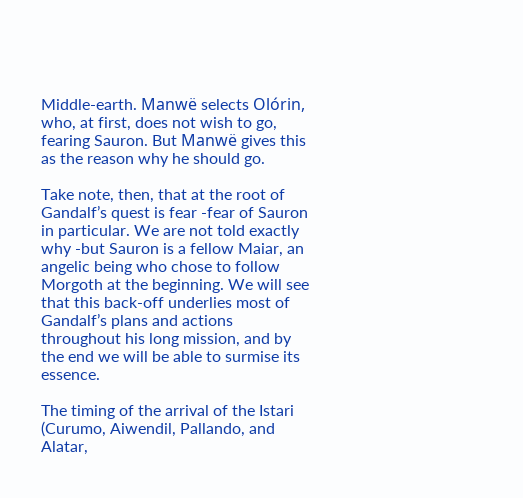Middle-earth. Manwë selects Olórin, who, at first, does not wish to go, fearing Sauron. But Manwë gives this as the reason why he should go.

Take note, then, that at the root of Gandalf’s quest is fear -fear of Sauron in particular. We are not told exactly why -but Sauron is a fellow Maiar, an angelic being who chose to follow Morgoth at the beginning. We will see that this back-off underlies most of Gandalf’s plans and actions throughout his long mission, and by the end we will be able to surmise its essence.

The timing of the arrival of the Istari (Curumo, Aiwendil, Pallando, and Alatar,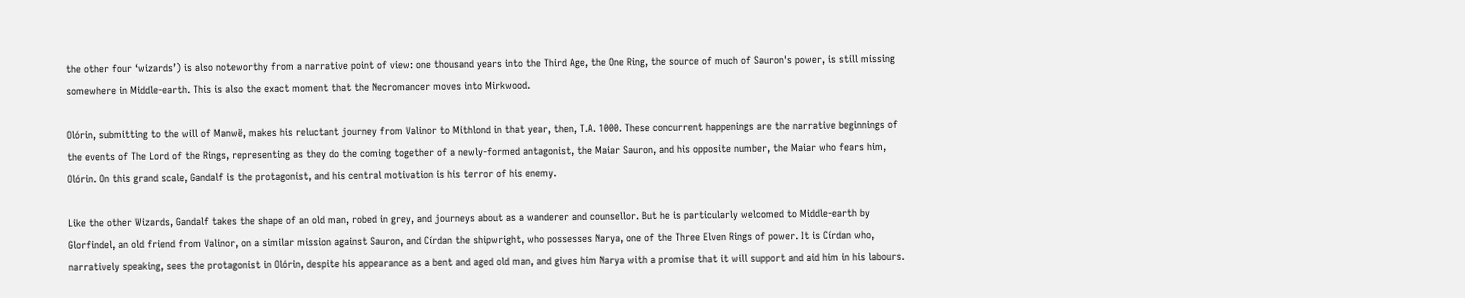the other four ‘wizards’) is also noteworthy from a narrative point of view: one thousand years into the Third Age, the One Ring, the source of much of Sauron's power, is still missing somewhere in Middle-earth. This is also the exact moment that the Necromancer moves into Mirkwood.

Olórin, submitting to the will of Manwë, makes his reluctant journey from Valinor to Mithlond in that year, then, T.A. 1000. These concurrent happenings are the narrative beginnings of the events of The Lord of the Rings, representing as they do the coming together of a newly-formed antagonist, the Maiar Sauron, and his opposite number, the Maiar who fears him, Olórin. On this grand scale, Gandalf is the protagonist, and his central motivation is his terror of his enemy.

Like the other Wizards, Gandalf takes the shape of an old man, robed in grey, and journeys about as a wanderer and counsellor. But he is particularly welcomed to Middle-earth by Glorfindel, an old friend from Valinor, on a similar mission against Sauron, and Círdan the shipwright, who possesses Narya, one of the Three Elven Rings of power. It is Círdan who, narratively speaking, sees the protagonist in Olórin, despite his appearance as a bent and aged old man, and gives him Narya with a promise that it will support and aid him in his labours.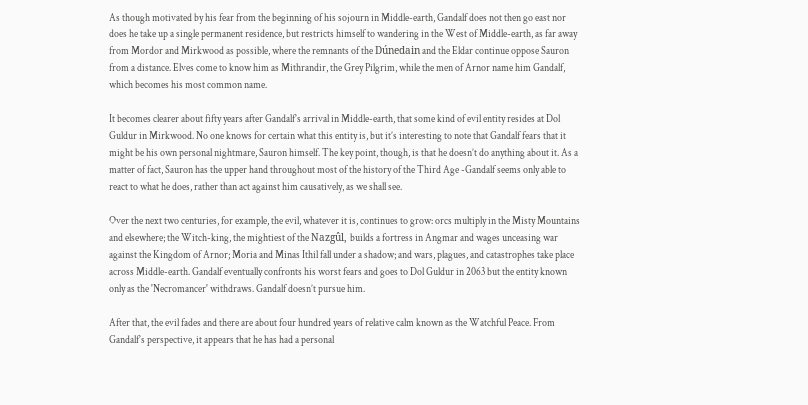As though motivated by his fear from the beginning of his sojourn in Middle-earth, Gandalf does not then go east nor does he take up a single permanent residence, but restricts himself to wandering in the West of Middle-earth, as far away from Mordor and Mirkwood as possible, where the remnants of the Dúnedain and the Eldar continue oppose Sauron from a distance. Elves come to know him as Mithrandir, the Grey Pilgrim, while the men of Arnor name him Gandalf, which becomes his most common name.

It becomes clearer about fifty years after Gandalf’s arrival in Middle-earth, that some kind of evil entity resides at Dol Guldur in Mirkwood. No one knows for certain what this entity is, but it’s interesting to note that Gandalf fears that it might be his own personal nightmare, Sauron himself. The key point, though, is that he doesn’t do anything about it. As a matter of fact, Sauron has the upper hand throughout most of the history of the Third Age -Gandalf seems only able to react to what he does, rather than act against him causatively, as we shall see.

Over the next two centuries, for example, the evil, whatever it is, continues to grow: orcs multiply in the Misty Mountains and elsewhere; the Witch-king, the mightiest of the Nazgûl, builds a fortress in Angmar and wages unceasing war against the Kingdom of Arnor; Moria and Minas Ithil fall under a shadow; and wars, plagues, and catastrophes take place across Middle-earth. Gandalf eventually confronts his worst fears and goes to Dol Guldur in 2063 but the entity known only as the 'Necromancer' withdraws. Gandalf doesn’t pursue him.

After that, the evil fades and there are about four hundred years of relative calm known as the Watchful Peace. From Gandalf’s perspective, it appears that he has had a personal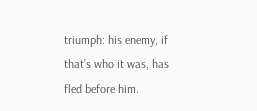triumph: his enemy, if that’s who it was, has fled before him.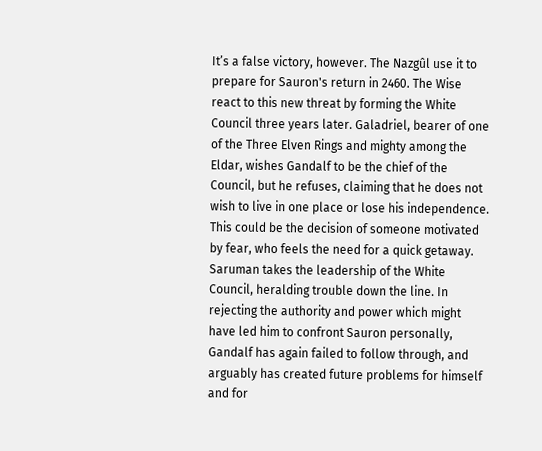It’s a false victory, however. The Nazgûl use it to prepare for Sauron's return in 2460. The Wise react to this new threat by forming the White Council three years later. Galadriel, bearer of one of the Three Elven Rings and mighty among the Eldar, wishes Gandalf to be the chief of the Council, but he refuses, claiming that he does not wish to live in one place or lose his independence. This could be the decision of someone motivated by fear, who feels the need for a quick getaway. Saruman takes the leadership of the White Council, heralding trouble down the line. In rejecting the authority and power which might have led him to confront Sauron personally, Gandalf has again failed to follow through, and arguably has created future problems for himself and for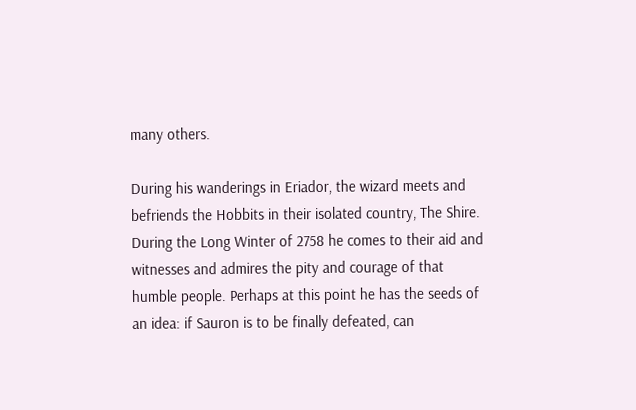many others.

During his wanderings in Eriador, the wizard meets and befriends the Hobbits in their isolated country, The Shire. During the Long Winter of 2758 he comes to their aid and witnesses and admires the pity and courage of that humble people. Perhaps at this point he has the seeds of an idea: if Sauron is to be finally defeated, can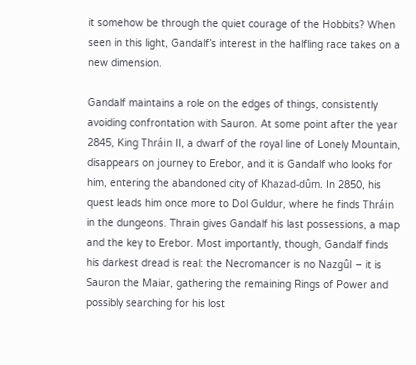it somehow be through the quiet courage of the Hobbits? When seen in this light, Gandalf’s interest in the halfling race takes on a new dimension.

Gandalf maintains a role on the edges of things, consistently avoiding confrontation with Sauron. At some point after the year 2845, King Thráin II, a dwarf of the royal line of Lonely Mountain, disappears on journey to Erebor, and it is Gandalf who looks for him, entering the abandoned city of Khazad-dûm. In 2850, his quest leads him once more to Dol Guldur, where he finds Thráin in the dungeons. Thrain gives Gandalf his last possessions, a map and the key to Erebor. Most importantly, though, Gandalf finds his darkest dread is real: the Necromancer is no Nazgûl – it is Sauron the Maiar, gathering the remaining Rings of Power and possibly searching for his lost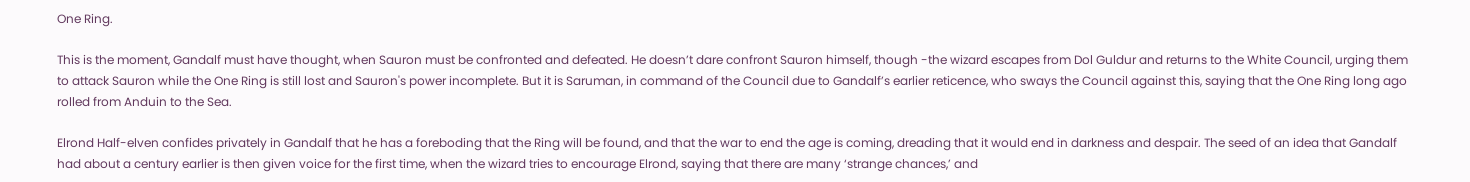One Ring.

This is the moment, Gandalf must have thought, when Sauron must be confronted and defeated. He doesn’t dare confront Sauron himself, though -the wizard escapes from Dol Guldur and returns to the White Council, urging them to attack Sauron while the One Ring is still lost and Sauron's power incomplete. But it is Saruman, in command of the Council due to Gandalf’s earlier reticence, who sways the Council against this, saying that the One Ring long ago rolled from Anduin to the Sea.

Elrond Half-elven confides privately in Gandalf that he has a foreboding that the Ring will be found, and that the war to end the age is coming, dreading that it would end in darkness and despair. The seed of an idea that Gandalf had about a century earlier is then given voice for the first time, when the wizard tries to encourage Elrond, saying that there are many ‘strange chances,’ and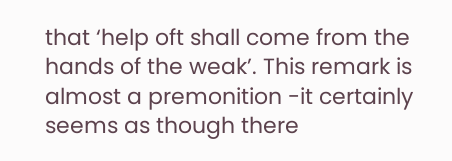that ‘help oft shall come from the hands of the weak’. This remark is almost a premonition -it certainly seems as though there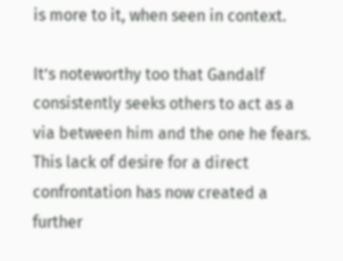is more to it, when seen in context.

It’s noteworthy too that Gandalf consistently seeks others to act as a via between him and the one he fears. This lack of desire for a direct confrontation has now created a further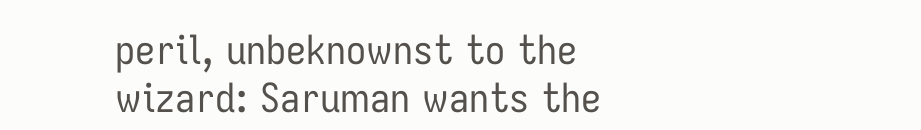peril, unbeknownst to the wizard: Saruman wants the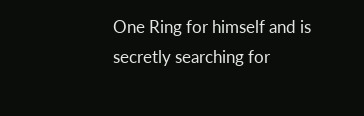One Ring for himself and is secretly searching for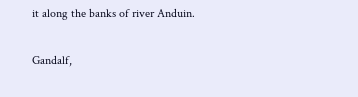it along the banks of river Anduin.

Gandalf,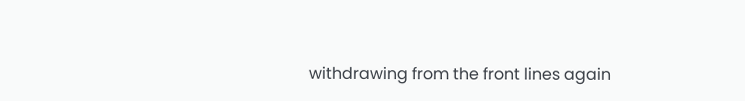withdrawing from the front lines again